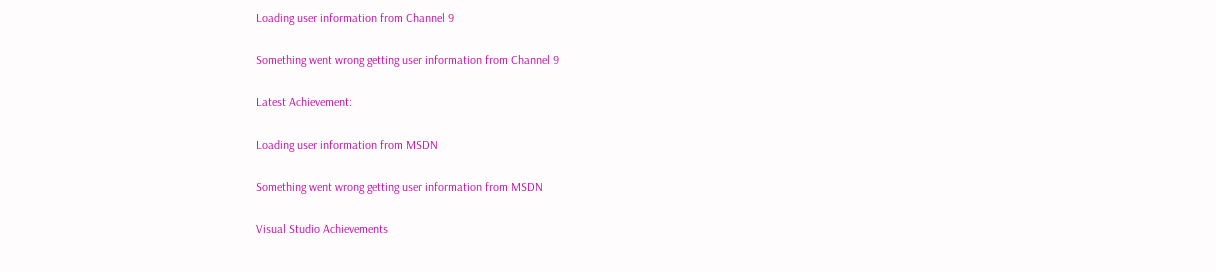Loading user information from Channel 9

Something went wrong getting user information from Channel 9

Latest Achievement:

Loading user information from MSDN

Something went wrong getting user information from MSDN

Visual Studio Achievements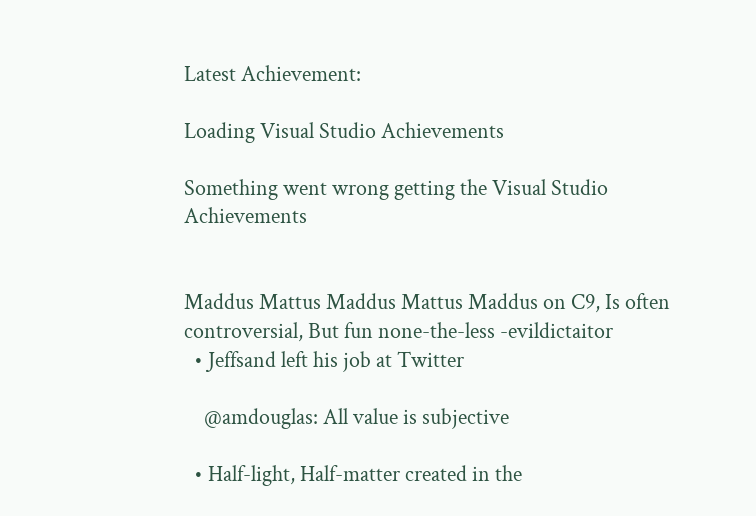Latest Achievement:

Loading Visual Studio Achievements

Something went wrong getting the Visual Studio Achievements


Maddus Mattus Maddus Mattus Maddus on C9, Is often controversial, But fun none-the-less -evildictaitor
  • Jeffsand left his job at Twitter

    @amdouglas: All value is subjective

  • Half-light, Half-matter created in the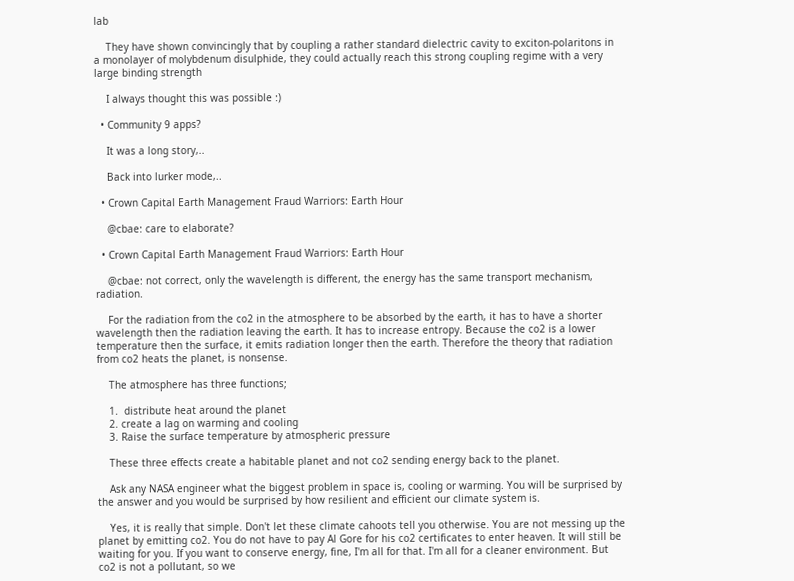lab

    They have shown convincingly that by coupling a rather standard dielectric cavity to exciton-polaritons in a monolayer of molybdenum disulphide, they could actually reach this strong coupling regime with a very large binding strength

    I always thought this was possible :)

  • Community 9 apps?

    It was a long story,..

    Back into lurker mode,..

  • Crown Capital Earth Management Fraud Warriors: Earth Hour

    @cbae: care to elaborate?

  • Crown Capital Earth Management Fraud Warriors: Earth Hour

    @cbae: not correct, only the wavelength is different, the energy has the same transport mechanism, radiation.

    For the radiation from the co2 in the atmosphere to be absorbed by the earth, it has to have a shorter wavelength then the radiation leaving the earth. It has to increase entropy. Because the co2 is a lower temperature then the surface, it emits radiation longer then the earth. Therefore the theory that radiation from co2 heats the planet, is nonsense.

    The atmosphere has three functions;

    1.  distribute heat around the planet
    2. create a lag on warming and cooling
    3. Raise the surface temperature by atmospheric pressure

    These three effects create a habitable planet and not co2 sending energy back to the planet.

    Ask any NASA engineer what the biggest problem in space is, cooling or warming. You will be surprised by the answer and you would be surprised by how resilient and efficient our climate system is.

    Yes, it is really that simple. Don't let these climate cahoots tell you otherwise. You are not messing up the planet by emitting co2. You do not have to pay Al Gore for his co2 certificates to enter heaven. It will still be waiting for you. If you want to conserve energy, fine, I'm all for that. I'm all for a cleaner environment. But co2 is not a pollutant, so we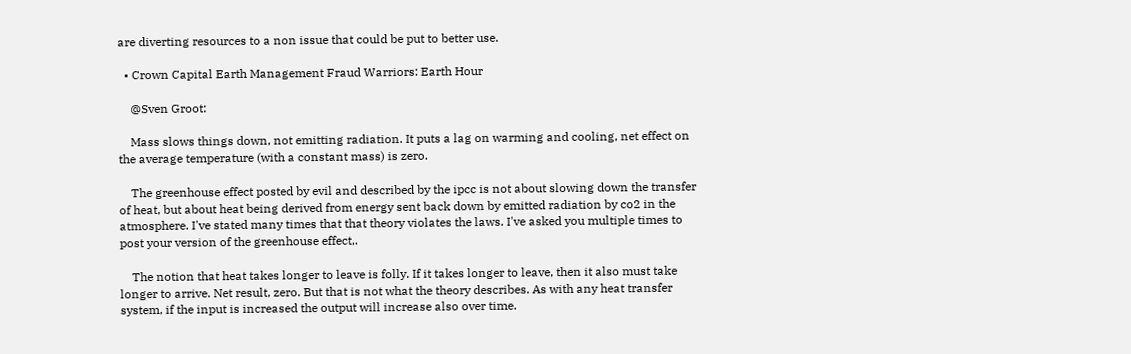are diverting resources to a non issue that could be put to better use.

  • Crown Capital Earth Management Fraud Warriors: Earth Hour

    @Sven Groot:

    Mass slows things down, not emitting radiation. It puts a lag on warming and cooling, net effect on the average temperature (with a constant mass) is zero.

    The greenhouse effect posted by evil and described by the ipcc is not about slowing down the transfer of heat, but about heat being derived from energy sent back down by emitted radiation by co2 in the atmosphere. I've stated many times that that theory violates the laws. I've asked you multiple times to post your version of the greenhouse effect,.

    The notion that heat takes longer to leave is folly. If it takes longer to leave, then it also must take longer to arrive. Net result, zero. But that is not what the theory describes. As with any heat transfer system, if the input is increased the output will increase also over time.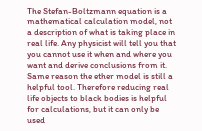The Stefan-Boltzmann equation is a mathematical calculation model, not a description of what is taking place in real life. Any physicist will tell you that you cannot use it when and where you want and derive conclusions from it. Same reason the ether model is still a helpful tool. Therefore reducing real life objects to black bodies is helpful for calculations, but it can only be used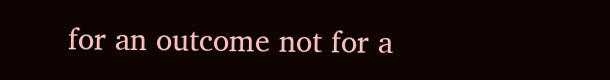for an outcome not for a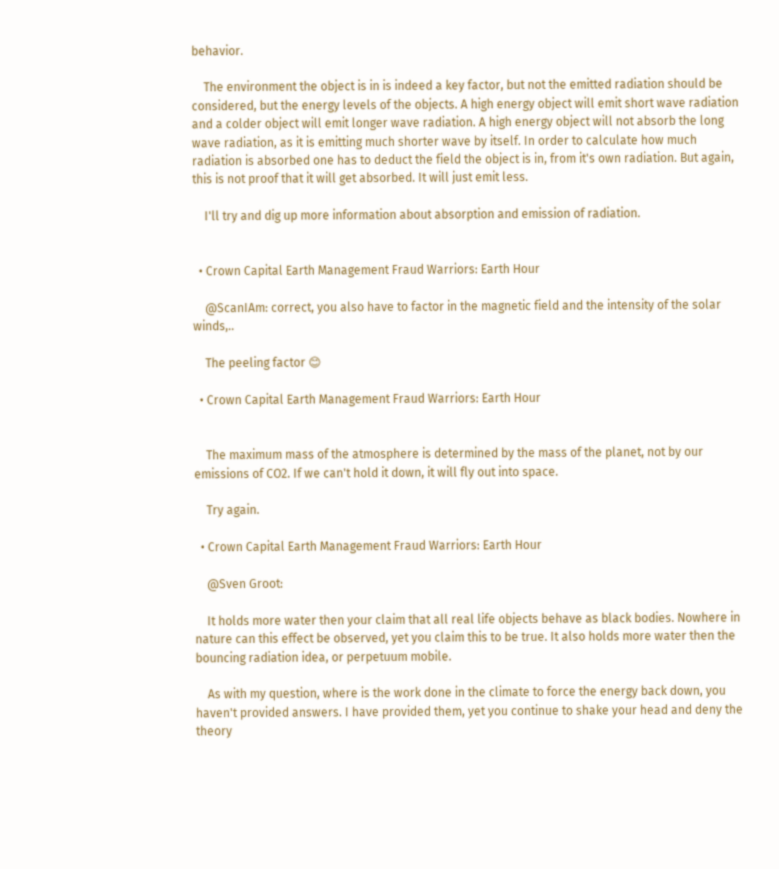behavior.

    The environment the object is in is indeed a key factor, but not the emitted radiation should be considered, but the energy levels of the objects. A high energy object will emit short wave radiation and a colder object will emit longer wave radiation. A high energy object will not absorb the long wave radiation, as it is emitting much shorter wave by itself. In order to calculate how much radiation is absorbed one has to deduct the field the object is in, from it's own radiation. But again, this is not proof that it will get absorbed. It will just emit less.

    I'll try and dig up more information about absorption and emission of radiation.


  • Crown Capital Earth Management Fraud Warriors: Earth Hour

    @ScanIAm: correct, you also have to factor in the magnetic field and the intensity of the solar winds,..

    The peeling factor 😊

  • Crown Capital Earth Management Fraud Warriors: Earth Hour


    The maximum mass of the atmosphere is determined by the mass of the planet, not by our emissions of CO2. If we can't hold it down, it will fly out into space.

    Try again.

  • Crown Capital Earth Management Fraud Warriors: Earth Hour

    @Sven Groot:

    It holds more water then your claim that all real life objects behave as black bodies. Nowhere in nature can this effect be observed, yet you claim this to be true. It also holds more water then the bouncing radiation idea, or perpetuum mobile.

    As with my question, where is the work done in the climate to force the energy back down, you haven't provided answers. I have provided them, yet you continue to shake your head and deny the theory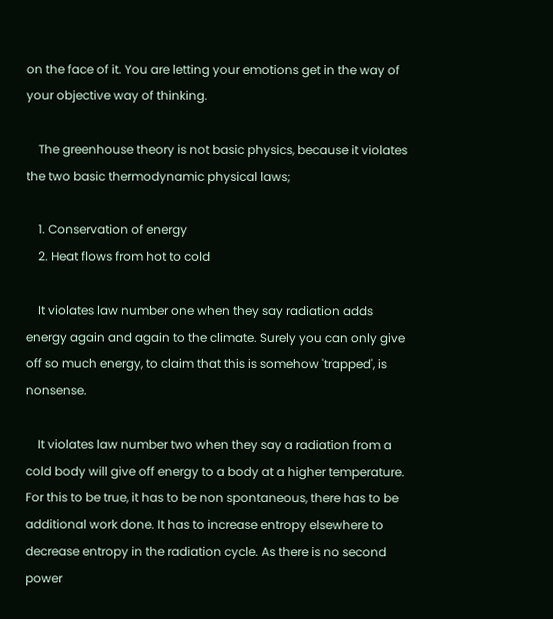on the face of it. You are letting your emotions get in the way of your objective way of thinking.

    The greenhouse theory is not basic physics, because it violates the two basic thermodynamic physical laws;

    1. Conservation of energy
    2. Heat flows from hot to cold

    It violates law number one when they say radiation adds energy again and again to the climate. Surely you can only give off so much energy, to claim that this is somehow 'trapped', is nonsense.

    It violates law number two when they say a radiation from a cold body will give off energy to a body at a higher temperature. For this to be true, it has to be non spontaneous, there has to be additional work done. It has to increase entropy elsewhere to decrease entropy in the radiation cycle. As there is no second power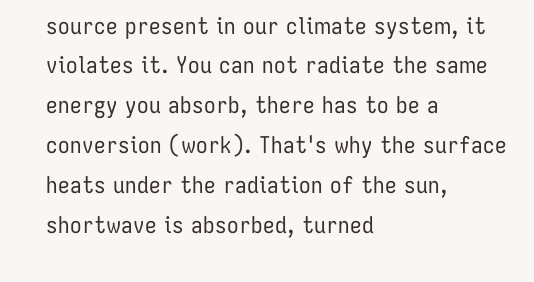source present in our climate system, it violates it. You can not radiate the same energy you absorb, there has to be a conversion (work). That's why the surface heats under the radiation of the sun, shortwave is absorbed, turned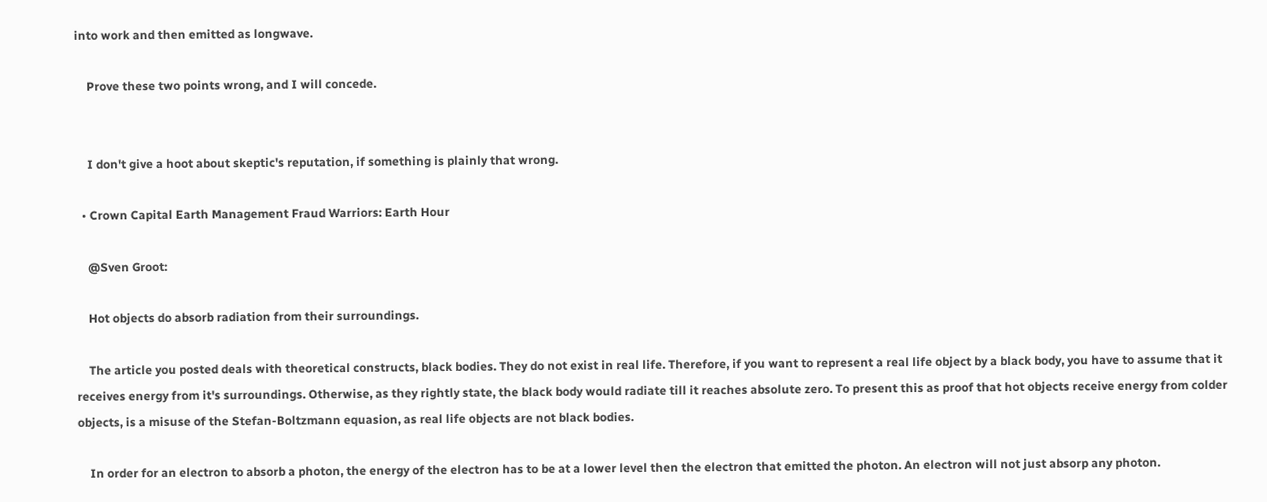into work and then emitted as longwave.

    Prove these two points wrong, and I will concede.


    I don't give a hoot about skeptic's reputation, if something is plainly that wrong.

  • Crown Capital Earth Management Fraud Warriors: Earth Hour

    @Sven Groot:

    Hot objects do absorb radiation from their surroundings.

    The article you posted deals with theoretical constructs, black bodies. They do not exist in real life. Therefore, if you want to represent a real life object by a black body, you have to assume that it receives energy from it's surroundings. Otherwise, as they rightly state, the black body would radiate till it reaches absolute zero. To present this as proof that hot objects receive energy from colder objects, is a misuse of the Stefan-Boltzmann equasion, as real life objects are not black bodies.

    In order for an electron to absorb a photon, the energy of the electron has to be at a lower level then the electron that emitted the photon. An electron will not just absorp any photon.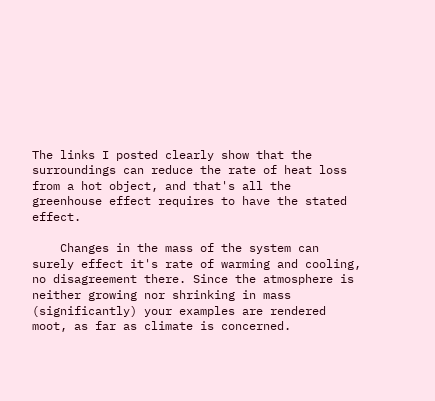The links I posted clearly show that the surroundings can reduce the rate of heat loss from a hot object, and that's all the greenhouse effect requires to have the stated effect.

    Changes in the mass of the system can surely effect it's rate of warming and cooling, no disagreement there. Since the atmosphere is neither growing nor shrinking in mass (significantly) your examples are rendered moot, as far as climate is concerned.